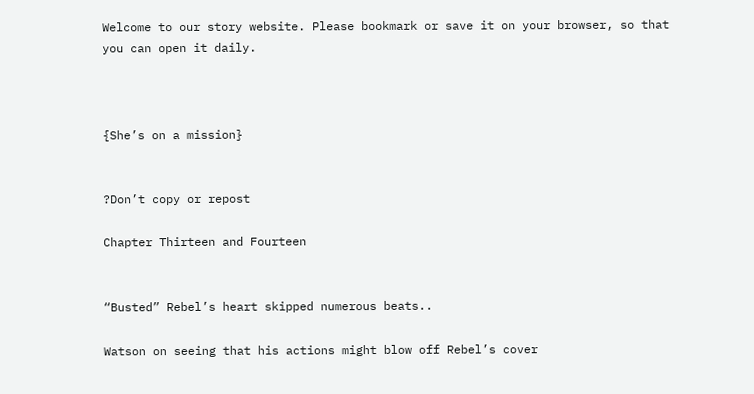Welcome to our story website. Please bookmark or save it on your browser, so that you can open it daily.



{She’s on a mission}


?Don’t copy or repost

Chapter Thirteen and Fourteen


“Busted” Rebel’s heart skipped numerous beats..

Watson on seeing that his actions might blow off Rebel’s cover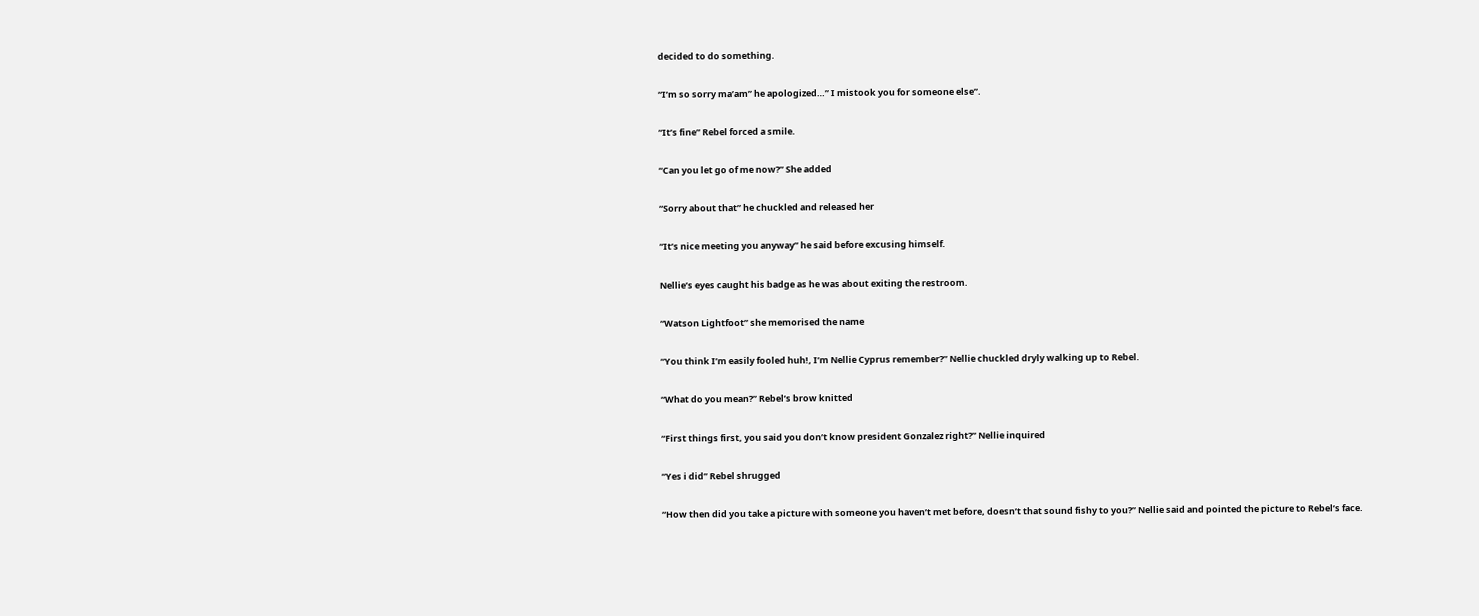decided to do something.

“I’m so sorry ma’am” he apologized…” I mistook you for someone else”.

“It’s fine” Rebel forced a smile.

“Can you let go of me now?” She added

“Sorry about that” he chuckled and released her

“It’s nice meeting you anyway” he said before excusing himself.

Nellie’s eyes caught his badge as he was about exiting the restroom.

“Watson Lightfoot” she memorised the name

“You think I’m easily fooled huh!, I’m Nellie Cyprus remember?” Nellie chuckled dryly walking up to Rebel.

“What do you mean?” Rebel’s brow knitted

“First things first, you said you don’t know president Gonzalez right?” Nellie inquired

“Yes i did” Rebel shrugged

“How then did you take a picture with someone you haven’t met before, doesn’t that sound fishy to you?” Nellie said and pointed the picture to Rebel’s face.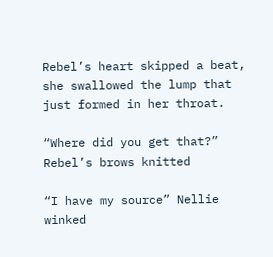Rebel’s heart skipped a beat, she swallowed the lump that just formed in her throat.

“Where did you get that?” Rebel’s brows knitted

“I have my source” Nellie winked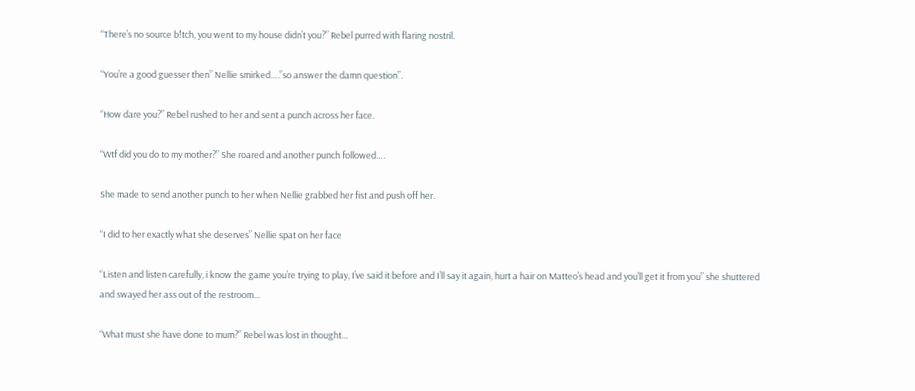“There’s no source b!tch, you went to my house didn’t you?” Rebel purred with flaring nostril.

“You’re a good guesser then” Nellie smirked….”so answer the damn question”.

“How dare you?” Rebel rushed to her and sent a punch across her face.

“Wtf did you do to my mother?” She roared and another punch followed….

She made to send another punch to her when Nellie grabbed her fist and push off her.

“I did to her exactly what she deserves” Nellie spat on her face

“Listen and listen carefully, i know the game you’re trying to play, I’ve said it before and I’ll say it again, hurt a hair on Matteo’s head and you’ll get it from you” she shuttered and swayed her ass out of the restroom…

“What must she have done to mum?” Rebel was lost in thought…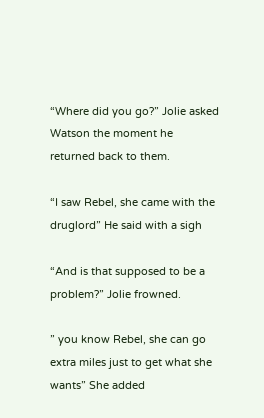“Where did you go?” Jolie asked Watson the moment he returned back to them.

“I saw Rebel, she came with the druglord” He said with a sigh

“And is that supposed to be a problem?” Jolie frowned.

” you know Rebel, she can go extra miles just to get what she wants” She added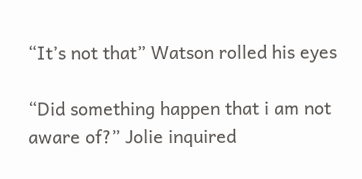“It’s not that” Watson rolled his eyes

“Did something happen that i am not aware of?” Jolie inquired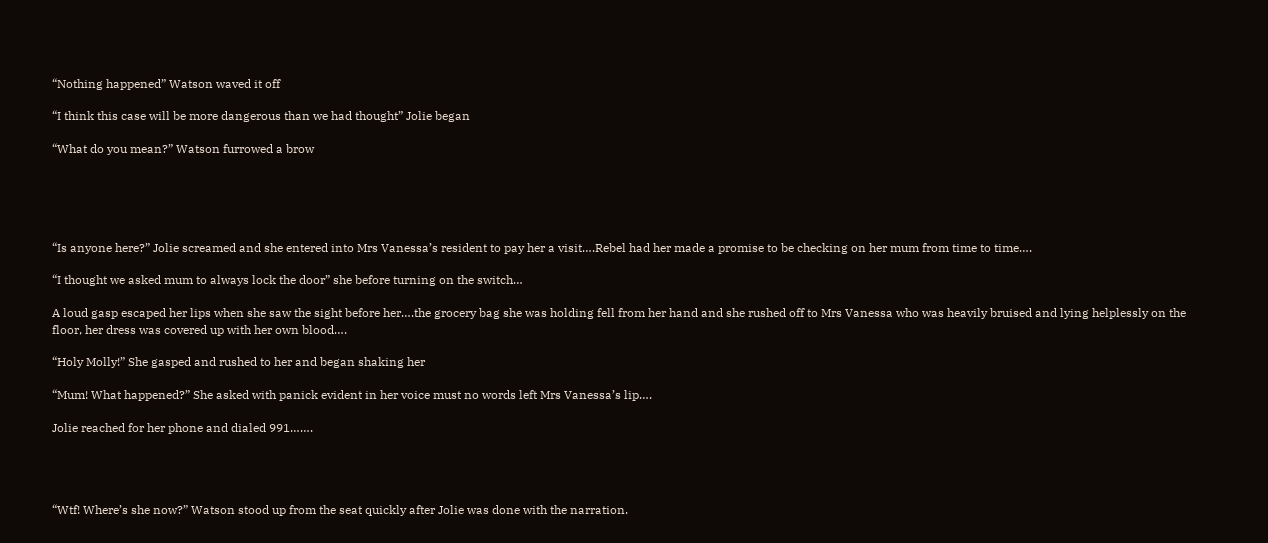“Nothing happened” Watson waved it off

“I think this case will be more dangerous than we had thought” Jolie began

“What do you mean?” Watson furrowed a brow





“Is anyone here?” Jolie screamed and she entered into Mrs Vanessa’s resident to pay her a visit….Rebel had her made a promise to be checking on her mum from time to time….

“I thought we asked mum to always lock the door” she before turning on the switch…

A loud gasp escaped her lips when she saw the sight before her….the grocery bag she was holding fell from her hand and she rushed off to Mrs Vanessa who was heavily bruised and lying helplessly on the floor, her dress was covered up with her own blood….

“Holy Molly!” She gasped and rushed to her and began shaking her

“Mum! What happened?” She asked with panick evident in her voice must no words left Mrs Vanessa’s lip….

Jolie reached for her phone and dialed 991…….




“Wtf! Where’s she now?” Watson stood up from the seat quickly after Jolie was done with the narration.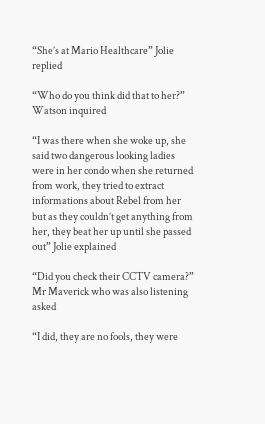“She’s at Mario Healthcare” Jolie replied

“Who do you think did that to her?” Watson inquired

“I was there when she woke up, she said two dangerous looking ladies were in her condo when she returned from work, they tried to extract informations about Rebel from her but as they couldn’t get anything from her, they beat her up until she passed out” Jolie explained

“Did you check their CCTV camera?” Mr Maverick who was also listening asked

“I did, they are no fools, they were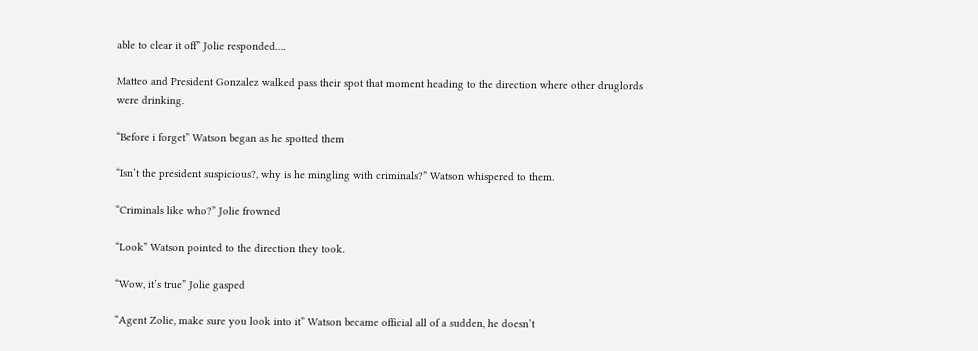able to clear it off” Jolie responded….

Matteo and President Gonzalez walked pass their spot that moment heading to the direction where other druglords were drinking.

“Before i forget” Watson began as he spotted them

“Isn’t the president suspicious?, why is he mingling with criminals?” Watson whispered to them.

“Criminals like who?” Jolie frowned

“Look” Watson pointed to the direction they took.

“Wow, it’s true” Jolie gasped

“Agent Zolie, make sure you look into it” Watson became official all of a sudden, he doesn’t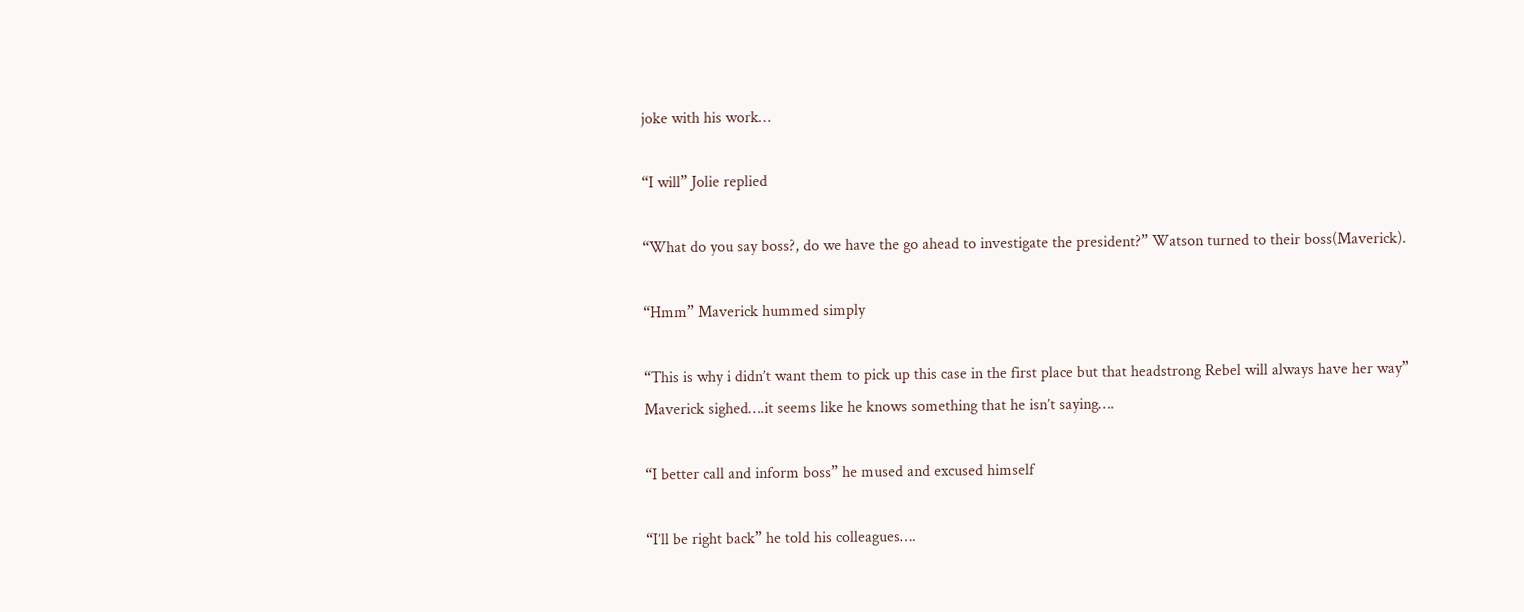joke with his work…

“I will” Jolie replied

“What do you say boss?, do we have the go ahead to investigate the president?” Watson turned to their boss(Maverick).

“Hmm” Maverick hummed simply

“This is why i didn’t want them to pick up this case in the first place but that headstrong Rebel will always have her way” Maverick sighed….it seems like he knows something that he isn’t saying….

“I better call and inform boss” he mused and excused himself

“I’ll be right back” he told his colleagues….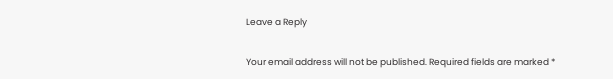Leave a Reply

Your email address will not be published. Required fields are marked *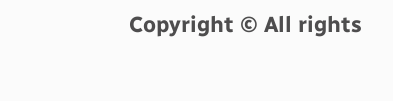Copyright © All rights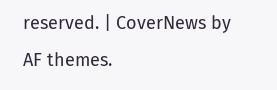reserved. | CoverNews by AF themes.